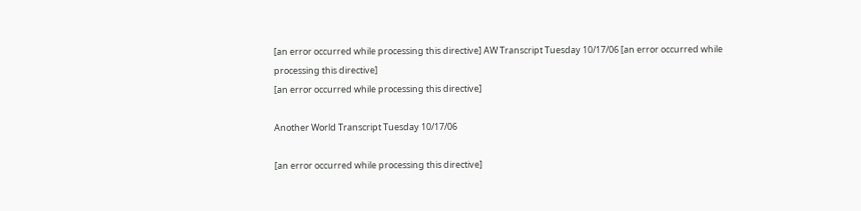[an error occurred while processing this directive] AW Transcript Tuesday 10/17/06 [an error occurred while processing this directive]
[an error occurred while processing this directive]

Another World Transcript Tuesday 10/17/06

[an error occurred while processing this directive]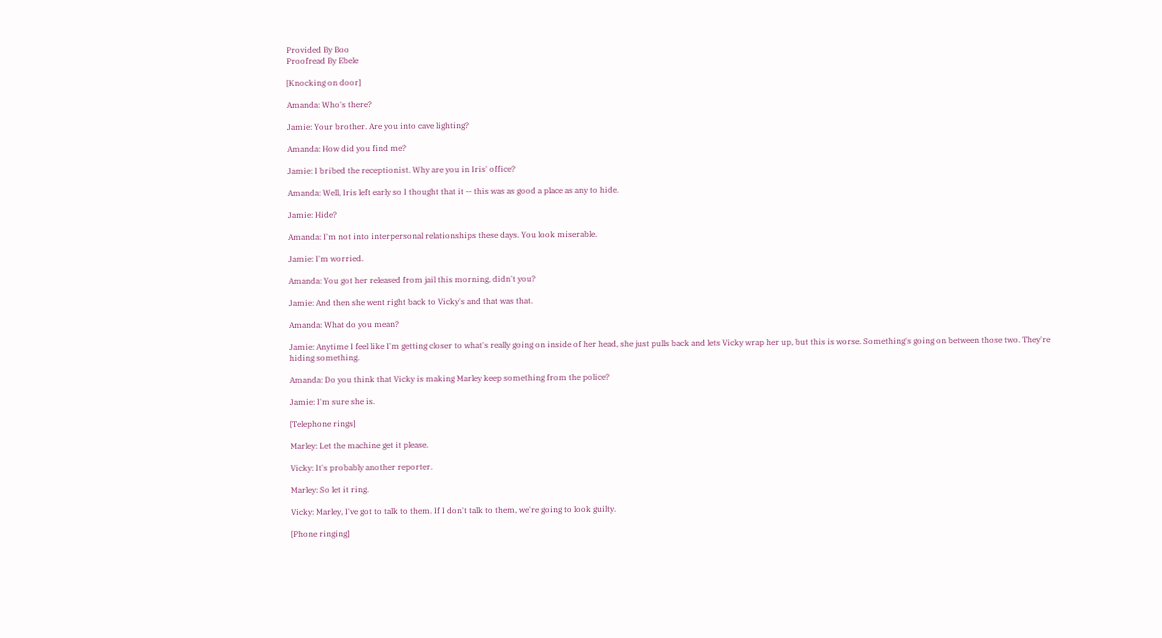Provided By Boo
Proofread By Ebele

[Knocking on door]

Amanda: Who's there?

Jamie: Your brother. Are you into cave lighting?

Amanda: How did you find me?

Jamie: I bribed the receptionist. Why are you in Iris' office?

Amanda: Well, Iris left early so I thought that it -- this was as good a place as any to hide.

Jamie: Hide?

Amanda: I'm not into interpersonal relationships these days. You look miserable.

Jamie: I'm worried.

Amanda: You got her released from jail this morning, didn't you?

Jamie: And then she went right back to Vicky's and that was that.

Amanda: What do you mean?

Jamie: Anytime I feel like I'm getting closer to what's really going on inside of her head, she just pulls back and lets Vicky wrap her up, but this is worse. Something's going on between those two. They're hiding something.

Amanda: Do you think that Vicky is making Marley keep something from the police?

Jamie: I'm sure she is.

[Telephone rings]

Marley: Let the machine get it please.

Vicky: It's probably another reporter.

Marley: So let it ring.

Vicky: Marley, I've got to talk to them. If I don't talk to them, we're going to look guilty.

[Phone ringing]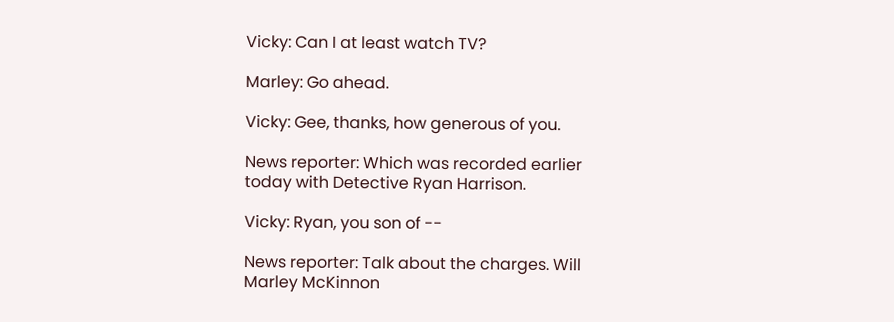Vicky: Can I at least watch TV?

Marley: Go ahead.

Vicky: Gee, thanks, how generous of you.

News reporter: Which was recorded earlier today with Detective Ryan Harrison.

Vicky: Ryan, you son of --

News reporter: Talk about the charges. Will Marley McKinnon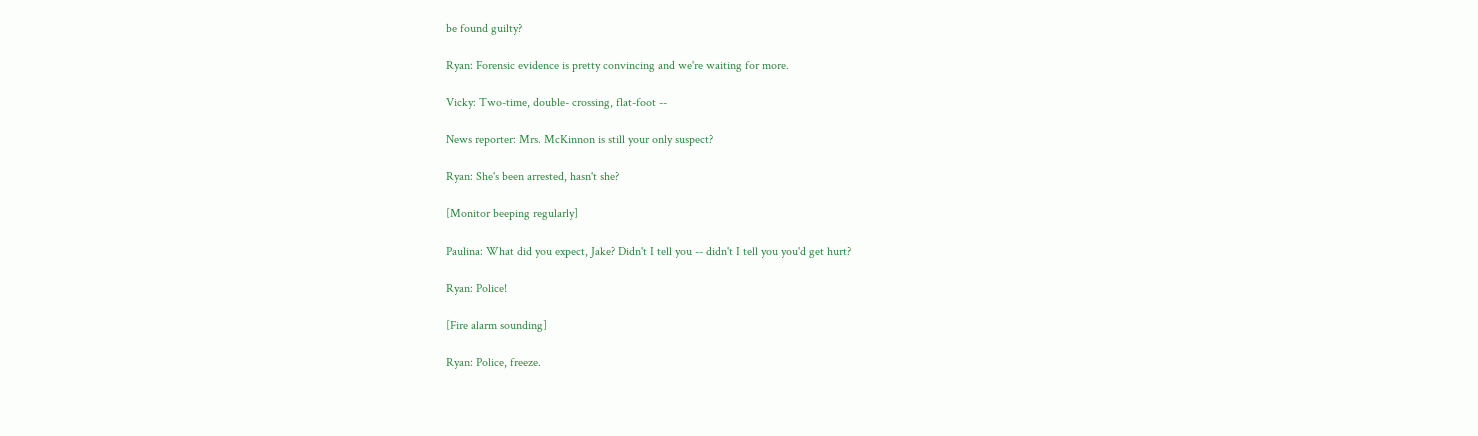be found guilty?

Ryan: Forensic evidence is pretty convincing and we're waiting for more.

Vicky: Two-time, double- crossing, flat-foot --

News reporter: Mrs. McKinnon is still your only suspect?

Ryan: She's been arrested, hasn't she?

[Monitor beeping regularly]

Paulina: What did you expect, Jake? Didn't I tell you -- didn't I tell you you'd get hurt?

Ryan: Police!

[Fire alarm sounding]

Ryan: Police, freeze.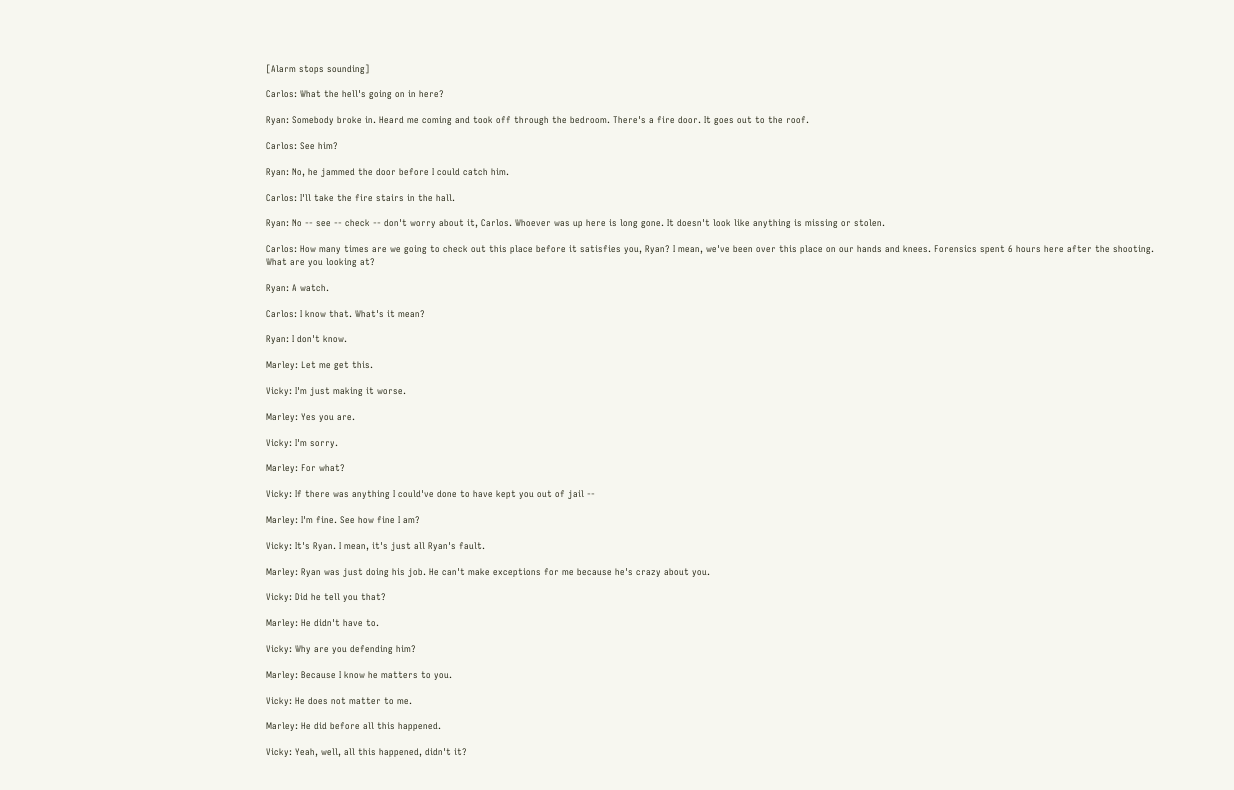[Alarm stops sounding]

Carlos: What the hell's going on in here?

Ryan: Somebody broke in. Heard me coming and took off through the bedroom. There's a fire door. It goes out to the roof.

Carlos: See him?

Ryan: No, he jammed the door before I could catch him.

Carlos: I'll take the fire stairs in the hall.

Ryan: No -- see -- check -- don't worry about it, Carlos. Whoever was up here is long gone. It doesn't look like anything is missing or stolen.

Carlos: How many times are we going to check out this place before it satisfies you, Ryan? I mean, we've been over this place on our hands and knees. Forensics spent 6 hours here after the shooting. What are you looking at?

Ryan: A watch.

Carlos: I know that. What's it mean?

Ryan: I don't know.

Marley: Let me get this.

Vicky: I'm just making it worse.

Marley: Yes you are.

Vicky: I'm sorry.

Marley: For what?

Vicky: If there was anything I could've done to have kept you out of jail --

Marley: I'm fine. See how fine I am?

Vicky: It's Ryan. I mean, it's just all Ryan's fault.

Marley: Ryan was just doing his job. He can't make exceptions for me because he's crazy about you.

Vicky: Did he tell you that?

Marley: He didn't have to.

Vicky: Why are you defending him?

Marley: Because I know he matters to you.

Vicky: He does not matter to me.

Marley: He did before all this happened.

Vicky: Yeah, well, all this happened, didn't it?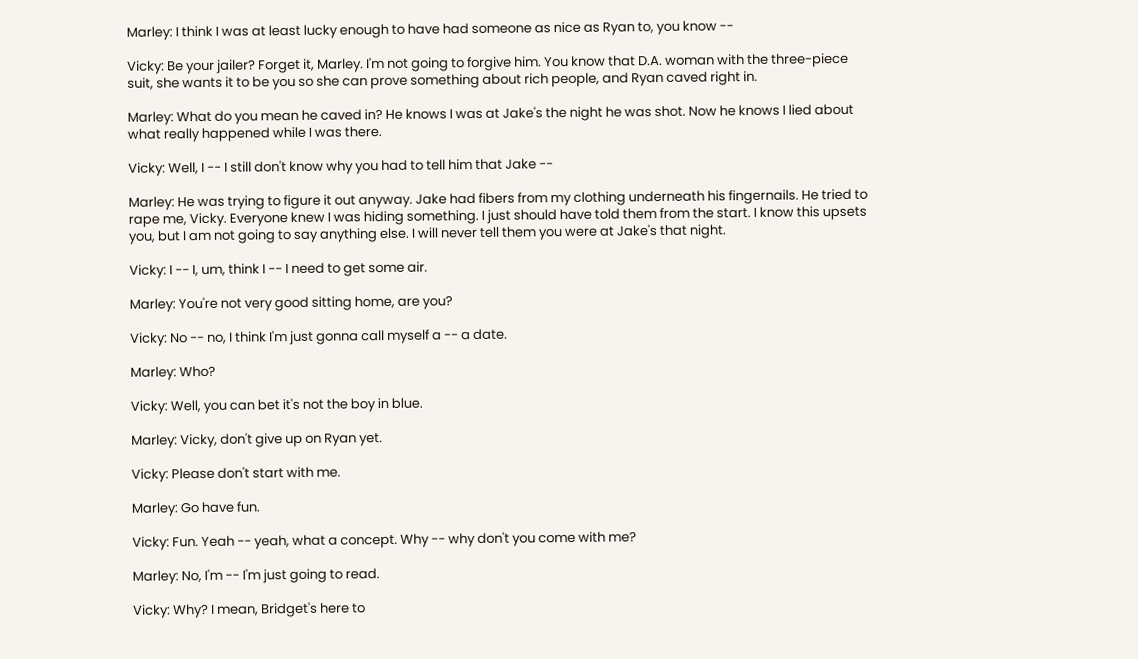Marley: I think I was at least lucky enough to have had someone as nice as Ryan to, you know --

Vicky: Be your jailer? Forget it, Marley. I'm not going to forgive him. You know that D.A. woman with the three-piece suit, she wants it to be you so she can prove something about rich people, and Ryan caved right in.

Marley: What do you mean he caved in? He knows I was at Jake's the night he was shot. Now he knows I lied about what really happened while I was there.

Vicky: Well, I -- I still don't know why you had to tell him that Jake --

Marley: He was trying to figure it out anyway. Jake had fibers from my clothing underneath his fingernails. He tried to rape me, Vicky. Everyone knew I was hiding something. I just should have told them from the start. I know this upsets you, but I am not going to say anything else. I will never tell them you were at Jake's that night.

Vicky: I -- I, um, think I -- I need to get some air.

Marley: You're not very good sitting home, are you?

Vicky: No -- no, I think I'm just gonna call myself a -- a date.

Marley: Who?

Vicky: Well, you can bet it's not the boy in blue.

Marley: Vicky, don't give up on Ryan yet.

Vicky: Please don't start with me.

Marley: Go have fun.

Vicky: Fun. Yeah -- yeah, what a concept. Why -- why don't you come with me?

Marley: No, I'm -- I'm just going to read.

Vicky: Why? I mean, Bridget's here to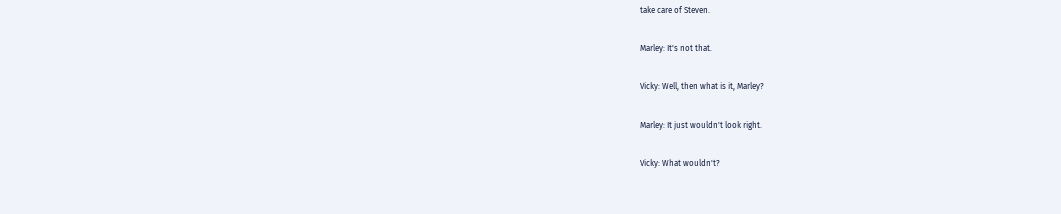take care of Steven.

Marley: It's not that.

Vicky: Well, then what is it, Marley?

Marley: It just wouldn't look right.

Vicky: What wouldn't?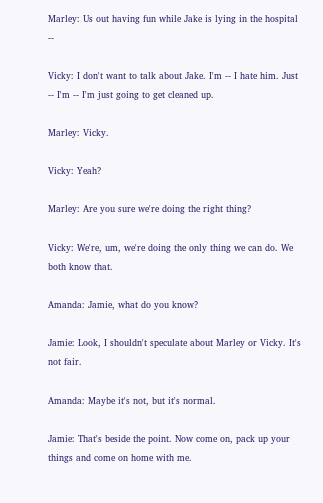Marley: Us out having fun while Jake is lying in the hospital --

Vicky: I don't want to talk about Jake. I'm -- I hate him. Just -- I'm -- I'm just going to get cleaned up.

Marley: Vicky.

Vicky: Yeah?

Marley: Are you sure we're doing the right thing?

Vicky: We're, um, we're doing the only thing we can do. We both know that.

Amanda: Jamie, what do you know?

Jamie: Look, I shouldn't speculate about Marley or Vicky. It's not fair.

Amanda: Maybe it's not, but it's normal.

Jamie: That's beside the point. Now come on, pack up your things and come on home with me.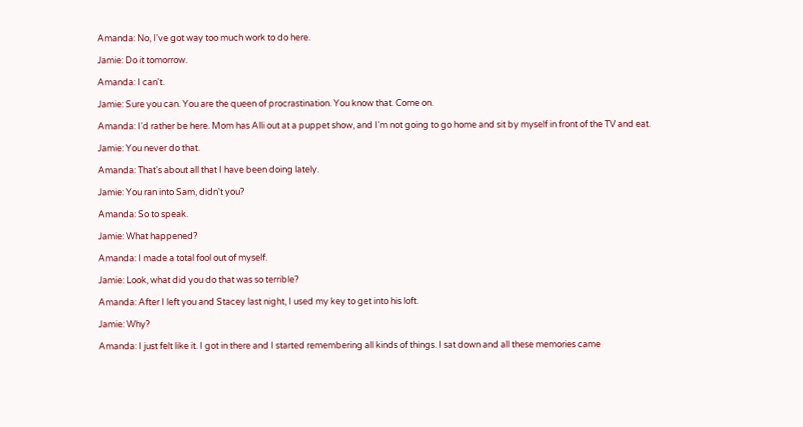Amanda: No, I've got way too much work to do here.

Jamie: Do it tomorrow.

Amanda: I can't.

Jamie: Sure you can. You are the queen of procrastination. You know that. Come on.

Amanda: I'd rather be here. Mom has Alli out at a puppet show, and I'm not going to go home and sit by myself in front of the TV and eat.

Jamie: You never do that.

Amanda: That's about all that I have been doing lately.

Jamie: You ran into Sam, didn't you?

Amanda: So to speak.

Jamie: What happened?

Amanda: I made a total fool out of myself.

Jamie: Look, what did you do that was so terrible?

Amanda: After I left you and Stacey last night, I used my key to get into his loft.

Jamie: Why?

Amanda: I just felt like it. I got in there and I started remembering all kinds of things. I sat down and all these memories came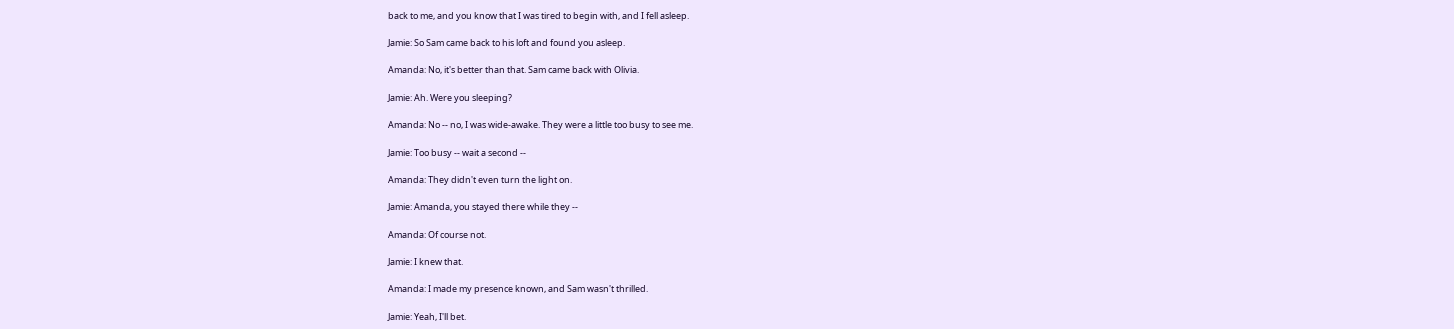back to me, and you know that I was tired to begin with, and I fell asleep.

Jamie: So Sam came back to his loft and found you asleep.

Amanda: No, it's better than that. Sam came back with Olivia.

Jamie: Ah. Were you sleeping?

Amanda: No -- no, I was wide-awake. They were a little too busy to see me.

Jamie: Too busy -- wait a second --

Amanda: They didn't even turn the light on.

Jamie: Amanda, you stayed there while they --

Amanda: Of course not.

Jamie: I knew that.

Amanda: I made my presence known, and Sam wasn't thrilled.

Jamie: Yeah, I'll bet.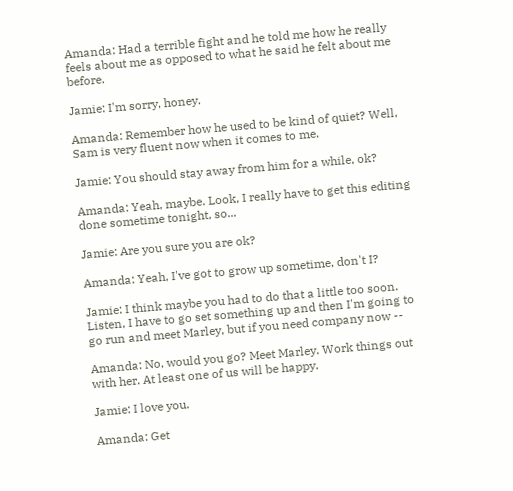Amanda: Had a terrible fight and he told me how he really feels about me as opposed to what he said he felt about me before.

Jamie: I'm sorry, honey.

Amanda: Remember how he used to be kind of quiet? Well, Sam is very fluent now when it comes to me.

Jamie: You should stay away from him for a while, ok?

Amanda: Yeah, maybe. Look, I really have to get this editing done sometime tonight, so...

Jamie: Are you sure you are ok?

Amanda: Yeah, I've got to grow up sometime, don't I?

Jamie: I think maybe you had to do that a little too soon. Listen, I have to go set something up and then I'm going to go run and meet Marley, but if you need company now --

Amanda: No, would you go? Meet Marley. Work things out with her. At least one of us will be happy.

Jamie: I love you.

Amanda: Get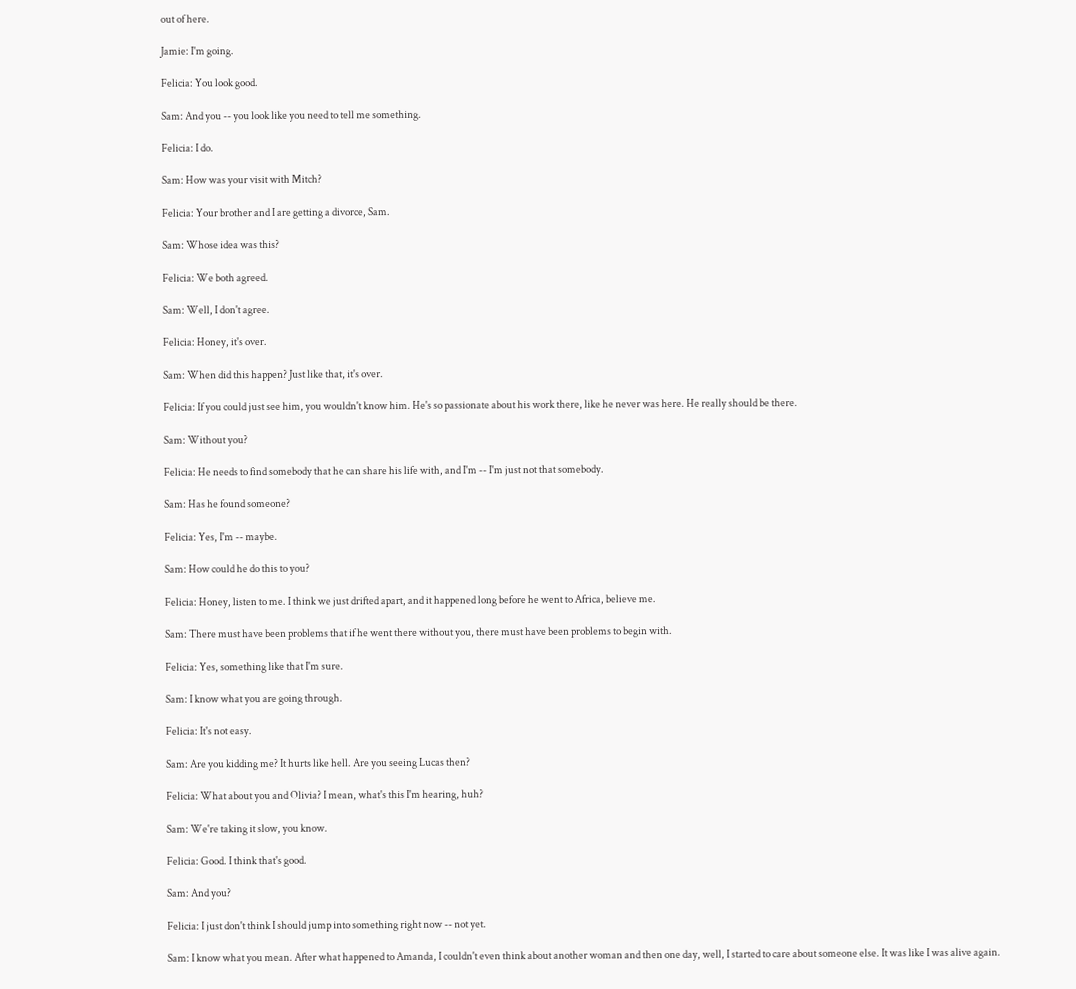out of here.

Jamie: I'm going.

Felicia: You look good.

Sam: And you -- you look like you need to tell me something.

Felicia: I do.

Sam: How was your visit with Mitch?

Felicia: Your brother and I are getting a divorce, Sam.

Sam: Whose idea was this?

Felicia: We both agreed.

Sam: Well, I don't agree.

Felicia: Honey, it's over.

Sam: When did this happen? Just like that, it's over.

Felicia: If you could just see him, you wouldn't know him. He's so passionate about his work there, like he never was here. He really should be there.

Sam: Without you?

Felicia: He needs to find somebody that he can share his life with, and I'm -- I'm just not that somebody.

Sam: Has he found someone?

Felicia: Yes, I'm -- maybe.

Sam: How could he do this to you?

Felicia: Honey, listen to me. I think we just drifted apart, and it happened long before he went to Africa, believe me.

Sam: There must have been problems that if he went there without you, there must have been problems to begin with.

Felicia: Yes, something like that I'm sure.

Sam: I know what you are going through.

Felicia: It's not easy.

Sam: Are you kidding me? It hurts like hell. Are you seeing Lucas then?

Felicia: What about you and Olivia? I mean, what's this I'm hearing, huh?

Sam: We're taking it slow, you know.

Felicia: Good. I think that's good.

Sam: And you?

Felicia: I just don't think I should jump into something right now -- not yet.

Sam: I know what you mean. After what happened to Amanda, I couldn't even think about another woman and then one day, well, I started to care about someone else. It was like I was alive again.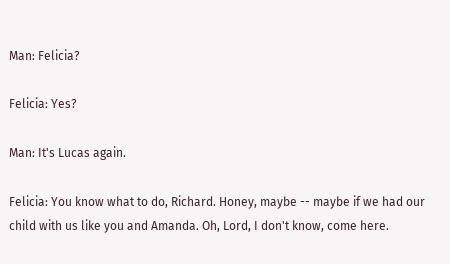Man: Felicia?

Felicia: Yes?

Man: It's Lucas again.

Felicia: You know what to do, Richard. Honey, maybe -- maybe if we had our child with us like you and Amanda. Oh, Lord, I don't know, come here.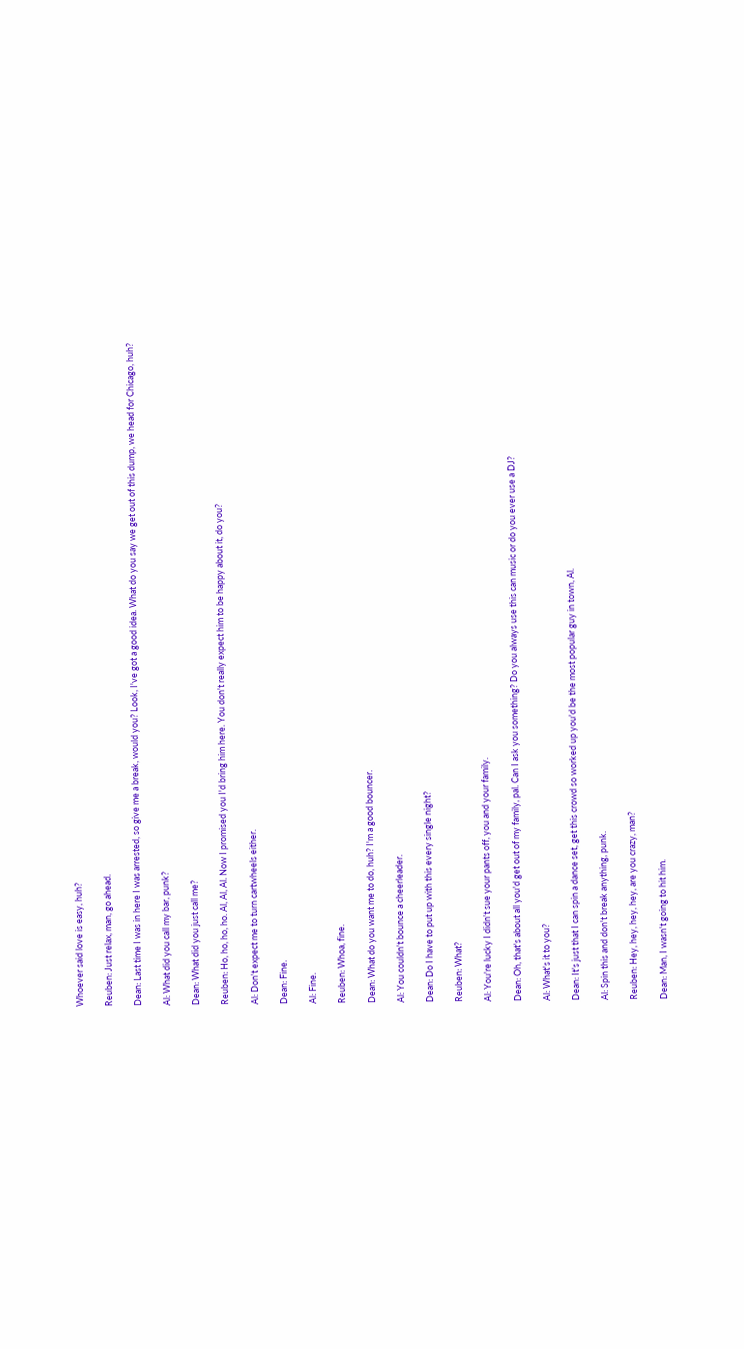Whoever said love is easy, huh?

Reuben: Just relax, man, go ahead.

Dean: Last time I was in here I was arrested, so give me a break, would you? Look, I've got a good idea. What do you say we get out of this dump, we head for Chicago, huh?

Al: What did you call my bar, punk?

Dean: What did you just call me?

Reuben: Ho, ho, ho, ho. Al, Al, Al. Now I promised you I'd bring him here. You don't really expect him to be happy about it, do you?

Al: Don't expect me to turn cartwheels either.

Dean: Fine.

Al: Fine.

Reuben: Whoa, fine.

Dean: What do you want me to do, huh? I'm a good bouncer.

Al: You couldn't bounce a cheerleader.

Dean: Do I have to put up with this every single night?

Reuben: What?

Al: You're lucky I didn't sue your pants off, you and your family.

Dean: Oh, that's about all you'd get out of my family, pal. Can I ask you something? Do you always use this can music or do you ever use a DJ?

Al: What's it to you?

Dean: It's just that I can spin a dance set, get this crowd so worked up you'd be the most popular guy in town, Al.

Al: Spin this and don't break anything, punk.

Reuben: Hey, hey, hey, hey, are you crazy, man?

Dean: Man, I wasn't going to hit him.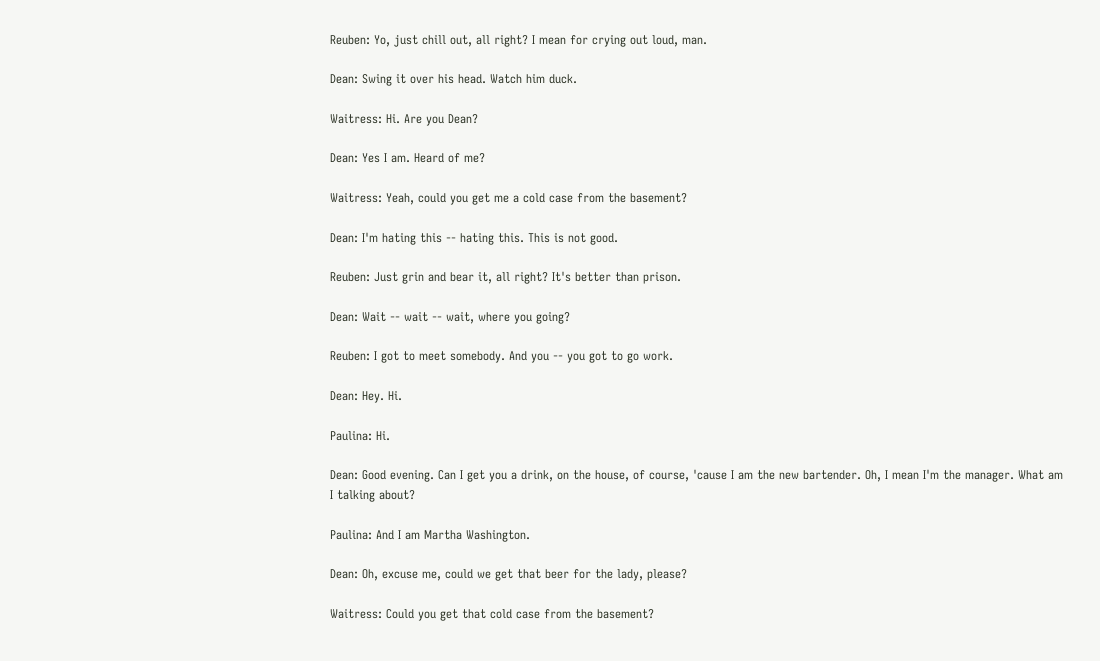Reuben: Yo, just chill out, all right? I mean for crying out loud, man.

Dean: Swing it over his head. Watch him duck.

Waitress: Hi. Are you Dean?

Dean: Yes I am. Heard of me?

Waitress: Yeah, could you get me a cold case from the basement?

Dean: I'm hating this -- hating this. This is not good.

Reuben: Just grin and bear it, all right? It's better than prison.

Dean: Wait -- wait -- wait, where you going?

Reuben: I got to meet somebody. And you -- you got to go work.

Dean: Hey. Hi.

Paulina: Hi.

Dean: Good evening. Can I get you a drink, on the house, of course, 'cause I am the new bartender. Oh, I mean I'm the manager. What am I talking about?

Paulina: And I am Martha Washington.

Dean: Oh, excuse me, could we get that beer for the lady, please?

Waitress: Could you get that cold case from the basement?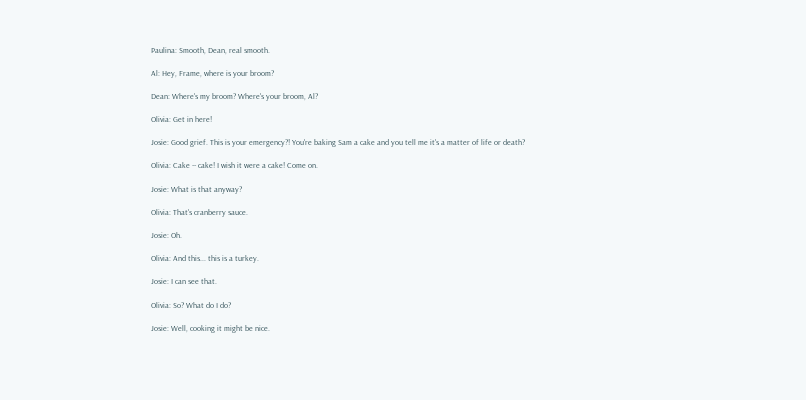Paulina: Smooth, Dean, real smooth.

Al: Hey, Frame, where is your broom?

Dean: Where's my broom? Where's your broom, Al?

Olivia: Get in here!

Josie: Good grief. This is your emergency?! You're baking Sam a cake and you tell me it's a matter of life or death?

Olivia: Cake -- cake! I wish it were a cake! Come on.

Josie: What is that anyway?

Olivia: That's cranberry sauce.

Josie: Oh.

Olivia: And this... this is a turkey.

Josie: I can see that.

Olivia: So? What do I do?

Josie: Well, cooking it might be nice.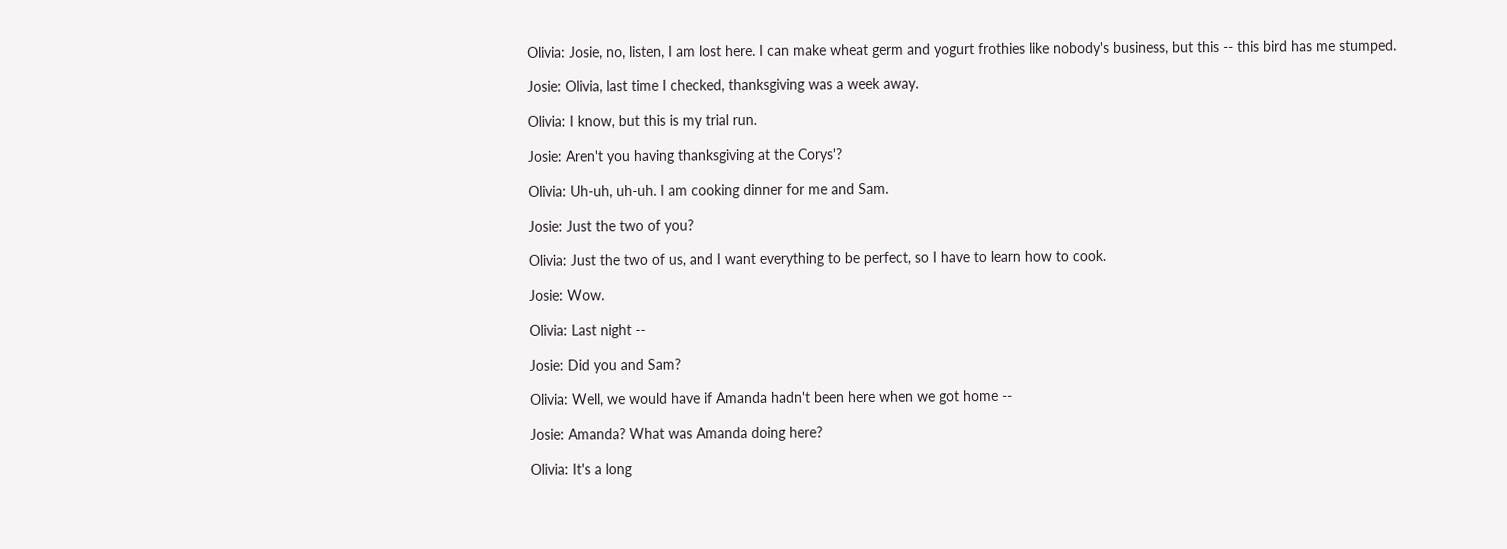Olivia: Josie, no, listen, I am lost here. I can make wheat germ and yogurt frothies like nobody's business, but this -- this bird has me stumped.

Josie: Olivia, last time I checked, thanksgiving was a week away.

Olivia: I know, but this is my trial run.

Josie: Aren't you having thanksgiving at the Corys'?

Olivia: Uh-uh, uh-uh. I am cooking dinner for me and Sam.

Josie: Just the two of you?

Olivia: Just the two of us, and I want everything to be perfect, so I have to learn how to cook.

Josie: Wow.

Olivia: Last night --

Josie: Did you and Sam?

Olivia: Well, we would have if Amanda hadn't been here when we got home --

Josie: Amanda? What was Amanda doing here?

Olivia: It's a long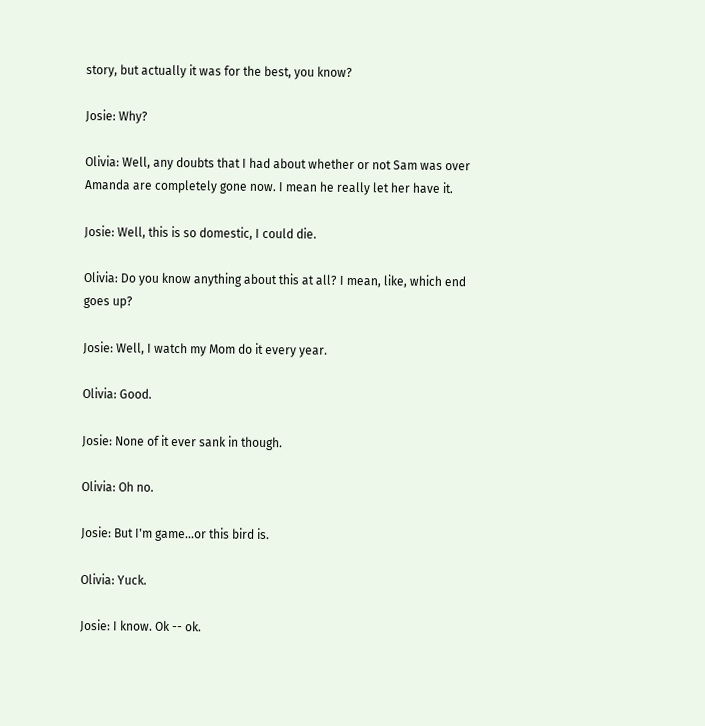story, but actually it was for the best, you know?

Josie: Why?

Olivia: Well, any doubts that I had about whether or not Sam was over Amanda are completely gone now. I mean he really let her have it.

Josie: Well, this is so domestic, I could die.

Olivia: Do you know anything about this at all? I mean, like, which end goes up?

Josie: Well, I watch my Mom do it every year.

Olivia: Good.

Josie: None of it ever sank in though.

Olivia: Oh no.

Josie: But I'm game...or this bird is.

Olivia: Yuck.

Josie: I know. Ok -- ok.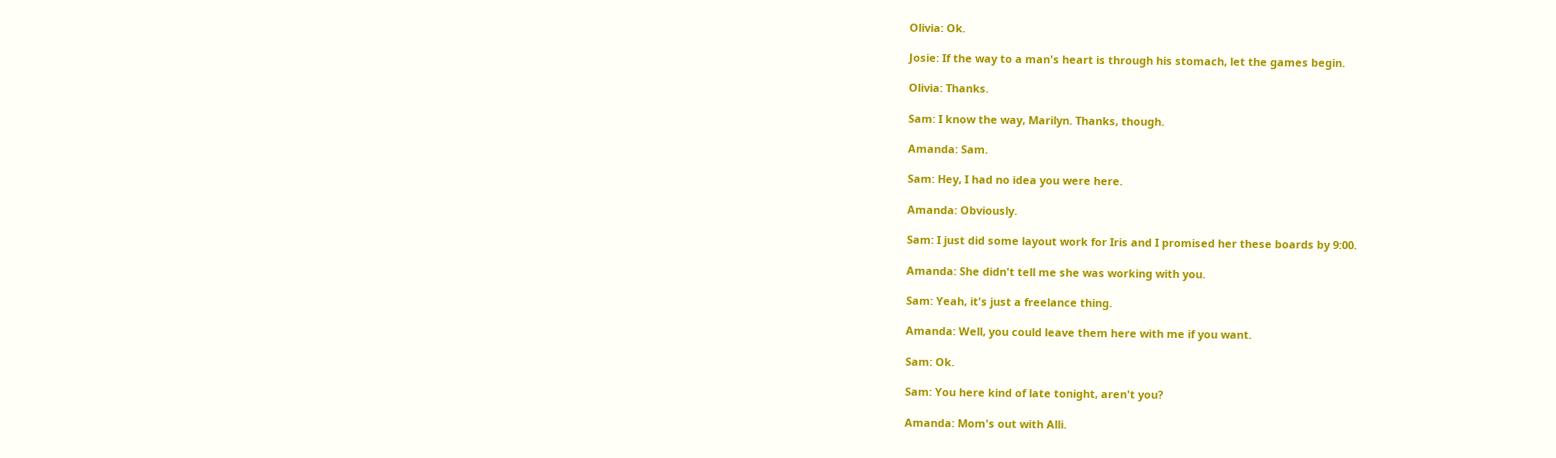Olivia: Ok.

Josie: If the way to a man's heart is through his stomach, let the games begin.

Olivia: Thanks.

Sam: I know the way, Marilyn. Thanks, though.

Amanda: Sam.

Sam: Hey, I had no idea you were here.

Amanda: Obviously.

Sam: I just did some layout work for Iris and I promised her these boards by 9:00.

Amanda: She didn't tell me she was working with you.

Sam: Yeah, it's just a freelance thing.

Amanda: Well, you could leave them here with me if you want.

Sam: Ok.

Sam: You here kind of late tonight, aren't you?

Amanda: Mom's out with Alli.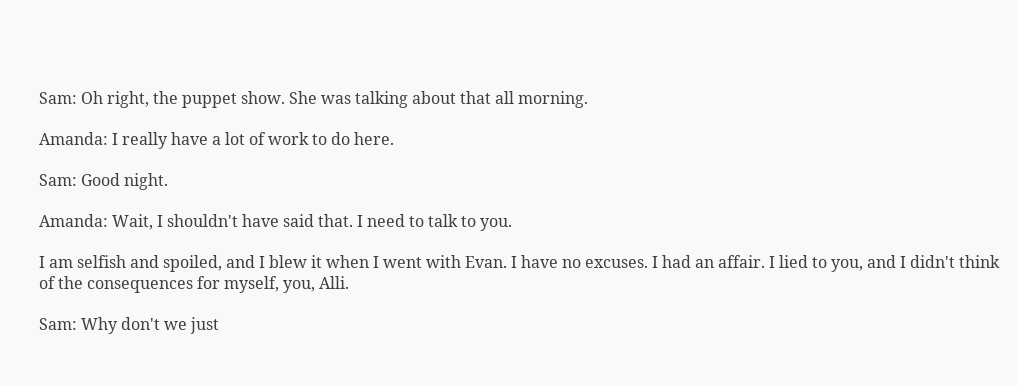Sam: Oh right, the puppet show. She was talking about that all morning.

Amanda: I really have a lot of work to do here.

Sam: Good night.

Amanda: Wait, I shouldn't have said that. I need to talk to you.

I am selfish and spoiled, and I blew it when I went with Evan. I have no excuses. I had an affair. I lied to you, and I didn't think of the consequences for myself, you, Alli.

Sam: Why don't we just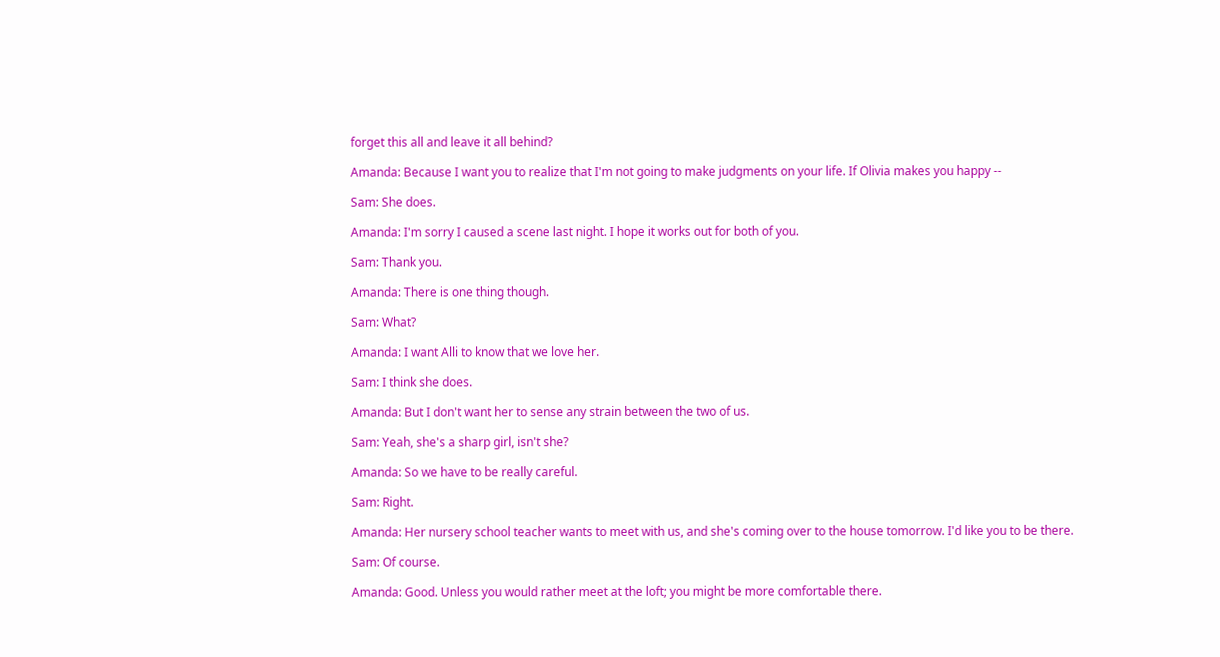forget this all and leave it all behind?

Amanda: Because I want you to realize that I'm not going to make judgments on your life. If Olivia makes you happy --

Sam: She does.

Amanda: I'm sorry I caused a scene last night. I hope it works out for both of you.

Sam: Thank you.

Amanda: There is one thing though.

Sam: What?

Amanda: I want Alli to know that we love her.

Sam: I think she does.

Amanda: But I don't want her to sense any strain between the two of us.

Sam: Yeah, she's a sharp girl, isn't she?

Amanda: So we have to be really careful.

Sam: Right.

Amanda: Her nursery school teacher wants to meet with us, and she's coming over to the house tomorrow. I'd like you to be there.

Sam: Of course.

Amanda: Good. Unless you would rather meet at the loft; you might be more comfortable there.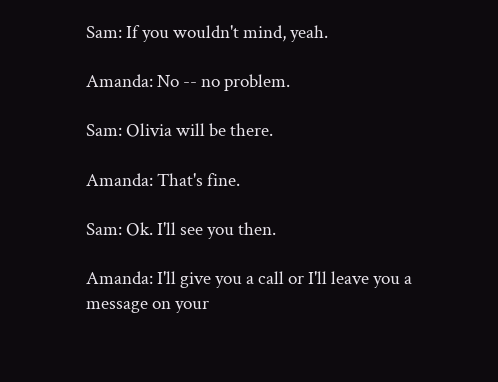Sam: If you wouldn't mind, yeah.

Amanda: No -- no problem.

Sam: Olivia will be there.

Amanda: That's fine.

Sam: Ok. I'll see you then.

Amanda: I'll give you a call or I'll leave you a message on your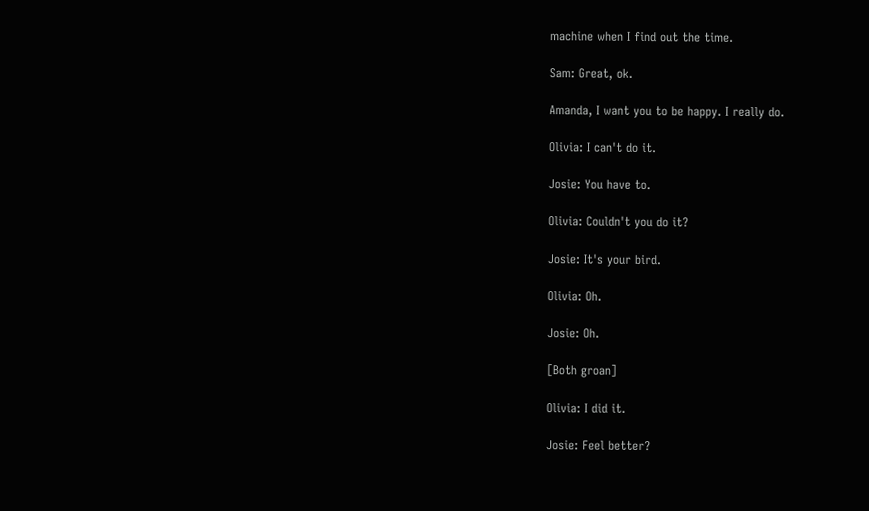machine when I find out the time.

Sam: Great, ok.

Amanda, I want you to be happy. I really do.

Olivia: I can't do it.

Josie: You have to.

Olivia: Couldn't you do it?

Josie: It's your bird.

Olivia: Oh.

Josie: Oh.

[Both groan]

Olivia: I did it.

Josie: Feel better?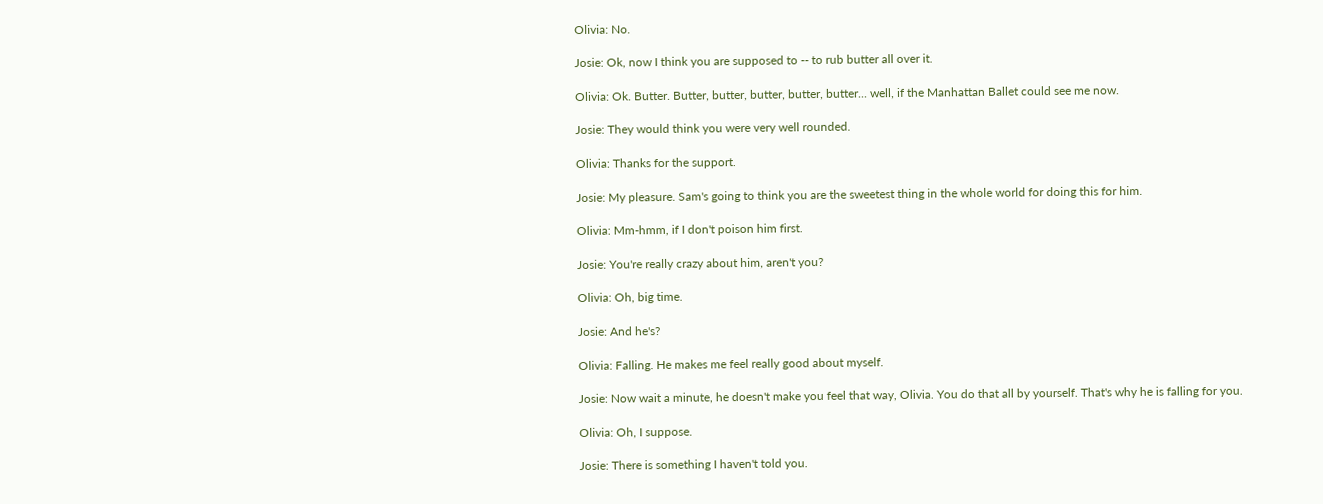Olivia: No.

Josie: Ok, now I think you are supposed to -- to rub butter all over it.

Olivia: Ok. Butter. Butter, butter, butter, butter, butter... well, if the Manhattan Ballet could see me now.

Josie: They would think you were very well rounded.

Olivia: Thanks for the support.

Josie: My pleasure. Sam's going to think you are the sweetest thing in the whole world for doing this for him.

Olivia: Mm-hmm, if I don't poison him first.

Josie: You're really crazy about him, aren't you?

Olivia: Oh, big time.

Josie: And he's?

Olivia: Falling. He makes me feel really good about myself.

Josie: Now wait a minute, he doesn't make you feel that way, Olivia. You do that all by yourself. That's why he is falling for you.

Olivia: Oh, I suppose.

Josie: There is something I haven't told you.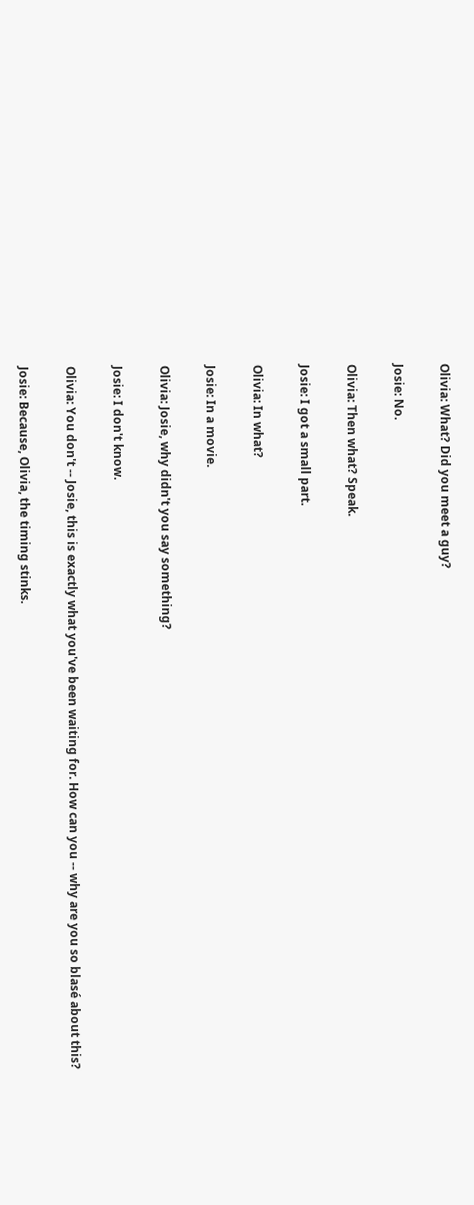Olivia: What? Did you meet a guy?

Josie: No.

Olivia: Then what? Speak.

Josie: I got a small part.

Olivia: In what?

Josie: In a movie.

Olivia: Josie, why didn't you say something?

Josie: I don't know.

Olivia: You don't -- Josie, this is exactly what you've been waiting for. How can you -- why are you so blasé about this?

Josie: Because, Olivia, the timing stinks.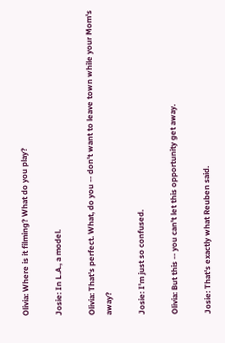Olivia: Where is it filming? What do you play?

Josie: In L.A., a model.

Olivia: That's perfect. What, do you -- don't want to leave town while your Mom's away?

Josie: I'm just so confused.

Olivia: But this -- you can't let this opportunity get away.

Josie: That's exactly what Reuben said.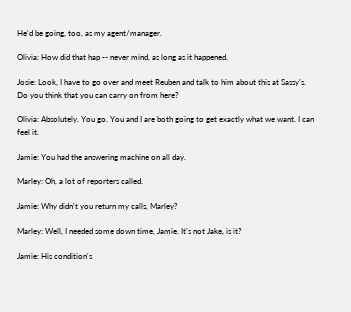He'd be going, too, as my agent/manager.

Olivia: How did that hap -- never mind, as long as it happened.

Josie: Look, I have to go over and meet Reuben and talk to him about this at Sassy's. Do you think that you can carry on from here?

Olivia: Absolutely. You go. You and I are both going to get exactly what we want. I can feel it.

Jamie: You had the answering machine on all day.

Marley: Oh, a lot of reporters called.

Jamie: Why didn't you return my calls, Marley?

Marley: Well, I needed some down time, Jamie. It's not Jake, is it?

Jamie: His condition's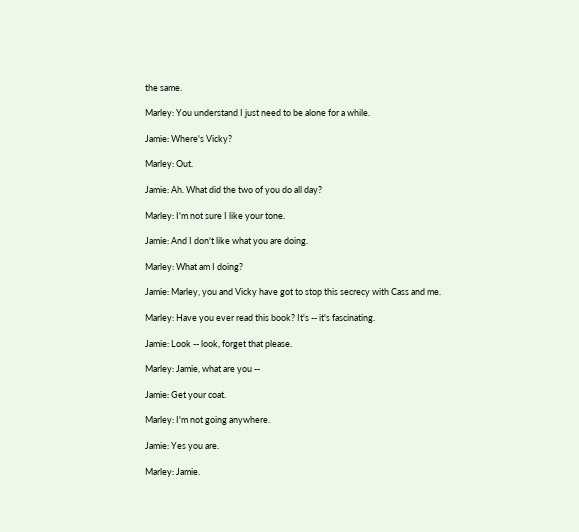the same.

Marley: You understand I just need to be alone for a while.

Jamie: Where's Vicky?

Marley: Out.

Jamie: Ah. What did the two of you do all day?

Marley: I'm not sure I like your tone.

Jamie: And I don't like what you are doing.

Marley: What am I doing?

Jamie: Marley, you and Vicky have got to stop this secrecy with Cass and me.

Marley: Have you ever read this book? It's -- it's fascinating.

Jamie: Look -- look, forget that please.

Marley: Jamie, what are you --

Jamie: Get your coat.

Marley: I'm not going anywhere.

Jamie: Yes you are.

Marley: Jamie.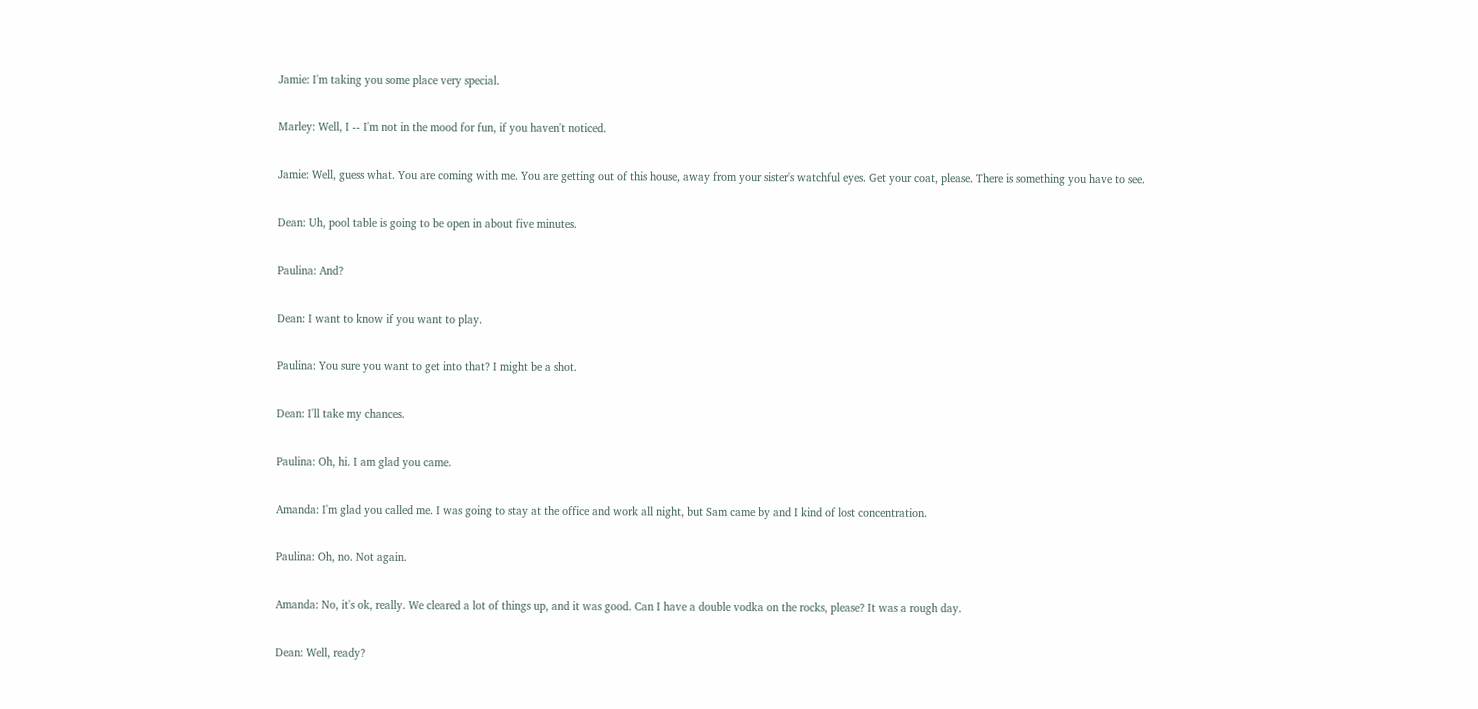Jamie: I'm taking you some place very special.

Marley: Well, I -- I'm not in the mood for fun, if you haven't noticed.

Jamie: Well, guess what. You are coming with me. You are getting out of this house, away from your sister's watchful eyes. Get your coat, please. There is something you have to see.

Dean: Uh, pool table is going to be open in about five minutes.

Paulina: And?

Dean: I want to know if you want to play.

Paulina: You sure you want to get into that? I might be a shot.

Dean: I'll take my chances.

Paulina: Oh, hi. I am glad you came.

Amanda: I'm glad you called me. I was going to stay at the office and work all night, but Sam came by and I kind of lost concentration.

Paulina: Oh, no. Not again.

Amanda: No, it's ok, really. We cleared a lot of things up, and it was good. Can I have a double vodka on the rocks, please? It was a rough day.

Dean: Well, ready?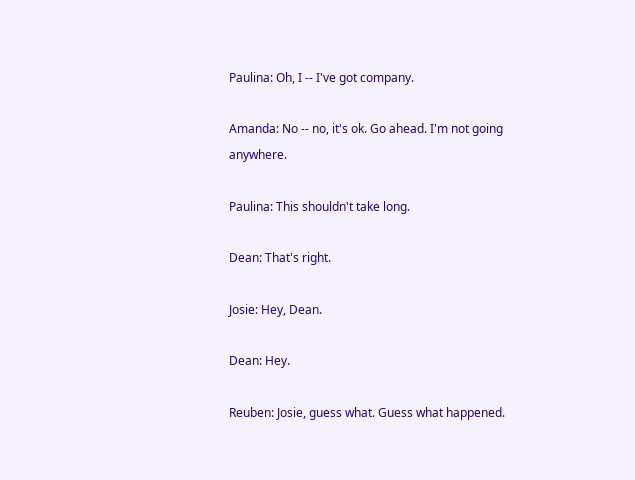Paulina: Oh, I -- I've got company.

Amanda: No -- no, it's ok. Go ahead. I'm not going anywhere.

Paulina: This shouldn't take long.

Dean: That's right.

Josie: Hey, Dean.

Dean: Hey.

Reuben: Josie, guess what. Guess what happened.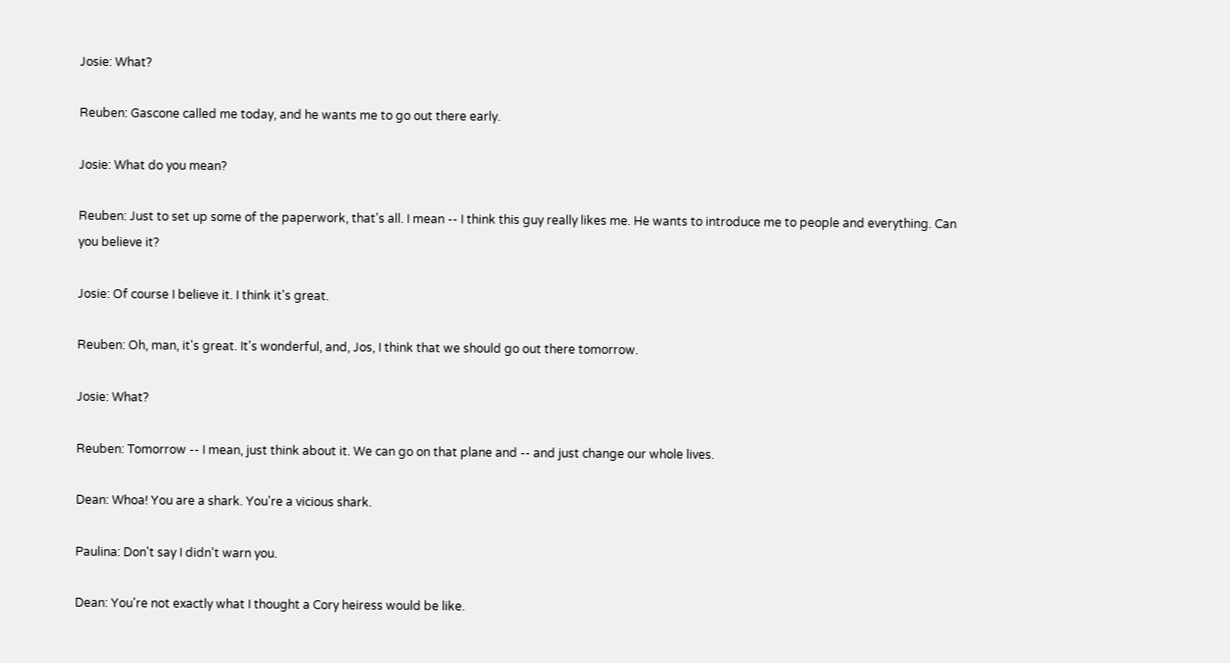Josie: What?

Reuben: Gascone called me today, and he wants me to go out there early.

Josie: What do you mean?

Reuben: Just to set up some of the paperwork, that's all. I mean -- I think this guy really likes me. He wants to introduce me to people and everything. Can you believe it?

Josie: Of course I believe it. I think it's great.

Reuben: Oh, man, it's great. It's wonderful, and, Jos, I think that we should go out there tomorrow.

Josie: What?

Reuben: Tomorrow -- I mean, just think about it. We can go on that plane and -- and just change our whole lives.

Dean: Whoa! You are a shark. You're a vicious shark.

Paulina: Don't say I didn't warn you.

Dean: You're not exactly what I thought a Cory heiress would be like.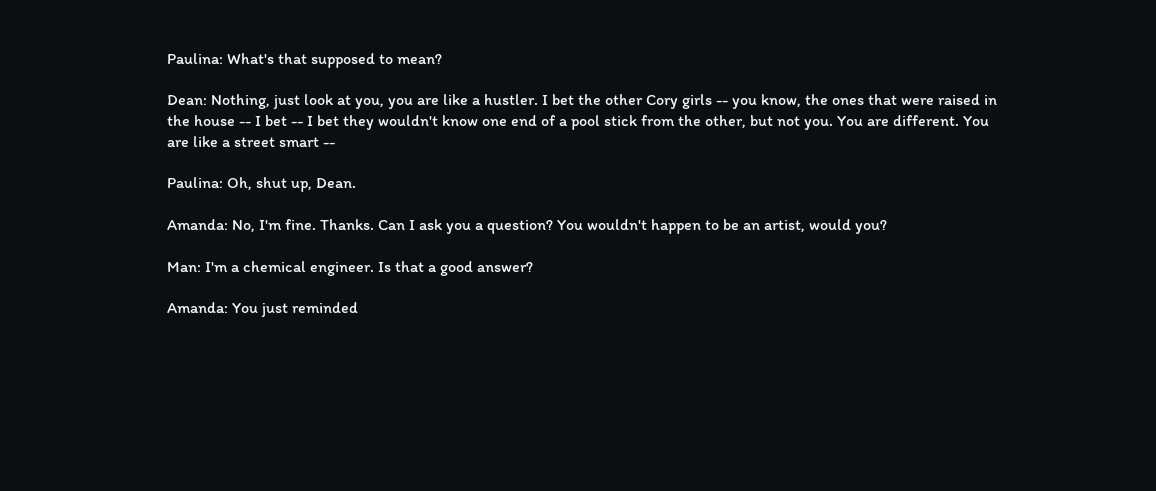Paulina: What's that supposed to mean?

Dean: Nothing, just look at you, you are like a hustler. I bet the other Cory girls -- you know, the ones that were raised in the house -- I bet -- I bet they wouldn't know one end of a pool stick from the other, but not you. You are different. You are like a street smart --

Paulina: Oh, shut up, Dean.

Amanda: No, I'm fine. Thanks. Can I ask you a question? You wouldn't happen to be an artist, would you?

Man: I'm a chemical engineer. Is that a good answer?

Amanda: You just reminded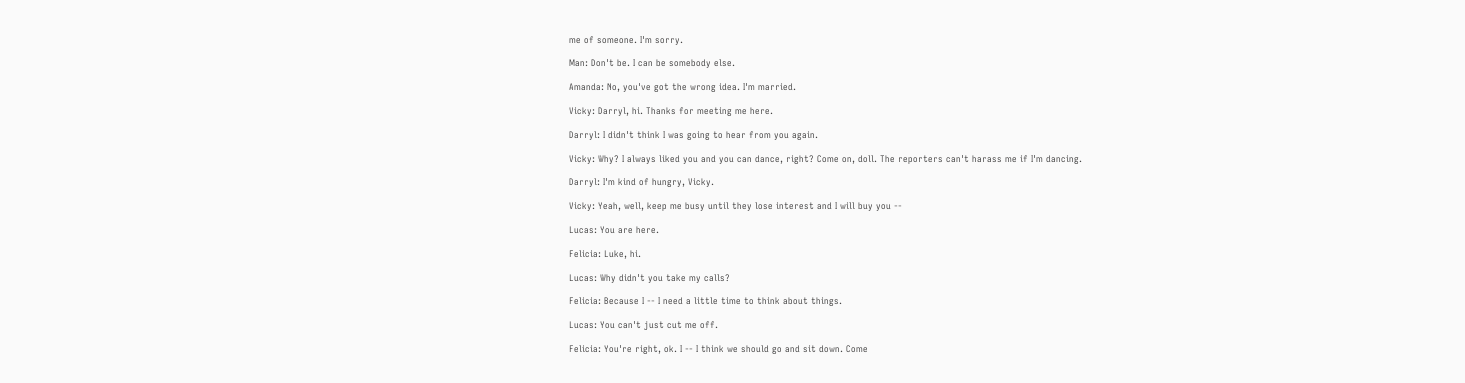me of someone. I'm sorry.

Man: Don't be. I can be somebody else.

Amanda: No, you've got the wrong idea. I'm married.

Vicky: Darryl, hi. Thanks for meeting me here.

Darryl: I didn't think I was going to hear from you again.

Vicky: Why? I always liked you and you can dance, right? Come on, doll. The reporters can't harass me if I'm dancing.

Darryl: I'm kind of hungry, Vicky.

Vicky: Yeah, well, keep me busy until they lose interest and I will buy you --

Lucas: You are here.

Felicia: Luke, hi.

Lucas: Why didn't you take my calls?

Felicia: Because I -- I need a little time to think about things.

Lucas: You can't just cut me off.

Felicia: You're right, ok. I -- I think we should go and sit down. Come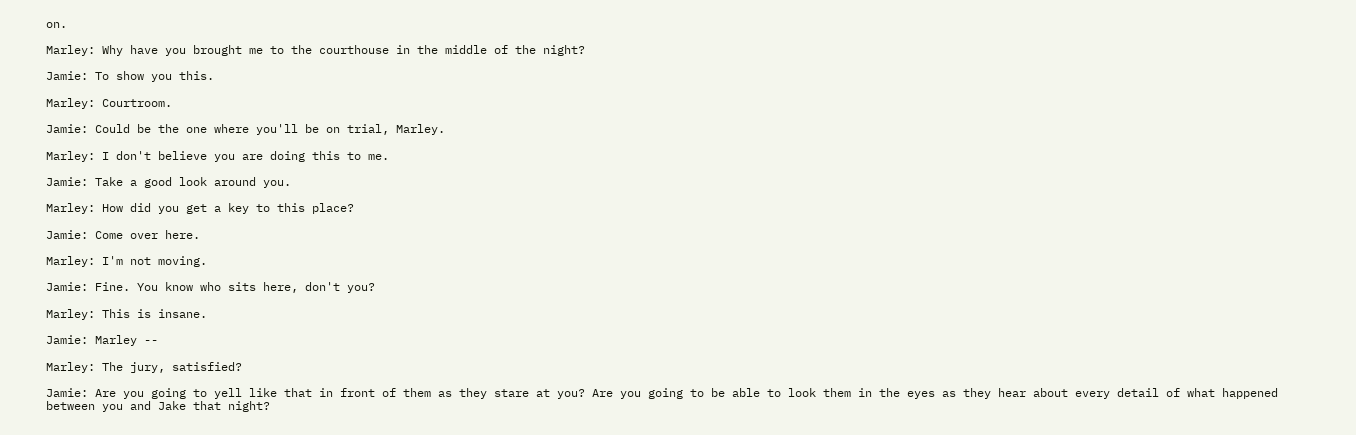on.

Marley: Why have you brought me to the courthouse in the middle of the night?

Jamie: To show you this.

Marley: Courtroom.

Jamie: Could be the one where you'll be on trial, Marley.

Marley: I don't believe you are doing this to me.

Jamie: Take a good look around you.

Marley: How did you get a key to this place?

Jamie: Come over here.

Marley: I'm not moving.

Jamie: Fine. You know who sits here, don't you?

Marley: This is insane.

Jamie: Marley --

Marley: The jury, satisfied?

Jamie: Are you going to yell like that in front of them as they stare at you? Are you going to be able to look them in the eyes as they hear about every detail of what happened between you and Jake that night?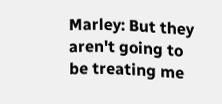Marley: But they aren't going to be treating me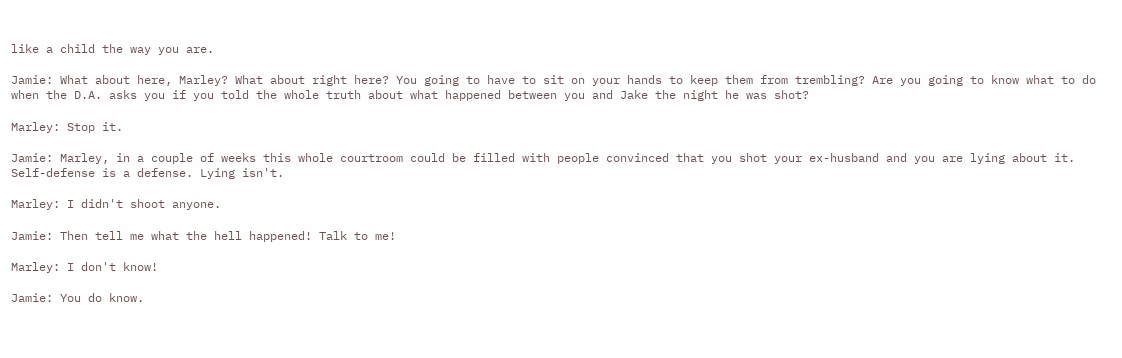like a child the way you are.

Jamie: What about here, Marley? What about right here? You going to have to sit on your hands to keep them from trembling? Are you going to know what to do when the D.A. asks you if you told the whole truth about what happened between you and Jake the night he was shot?

Marley: Stop it.

Jamie: Marley, in a couple of weeks this whole courtroom could be filled with people convinced that you shot your ex-husband and you are lying about it. Self-defense is a defense. Lying isn't.

Marley: I didn't shoot anyone.

Jamie: Then tell me what the hell happened! Talk to me!

Marley: I don't know!

Jamie: You do know.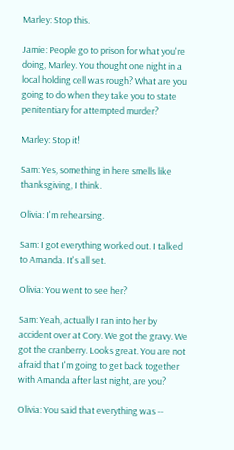Marley: Stop this.

Jamie: People go to prison for what you're doing, Marley. You thought one night in a local holding cell was rough? What are you going to do when they take you to state penitentiary for attempted murder?

Marley: Stop it!

Sam: Yes, something in here smells like thanksgiving, I think.

Olivia: I'm rehearsing.

Sam: I got everything worked out. I talked to Amanda. It's all set.

Olivia: You went to see her?

Sam: Yeah, actually I ran into her by accident over at Cory. We got the gravy. We got the cranberry. Looks great. You are not afraid that I'm going to get back together with Amanda after last night, are you?

Olivia: You said that everything was --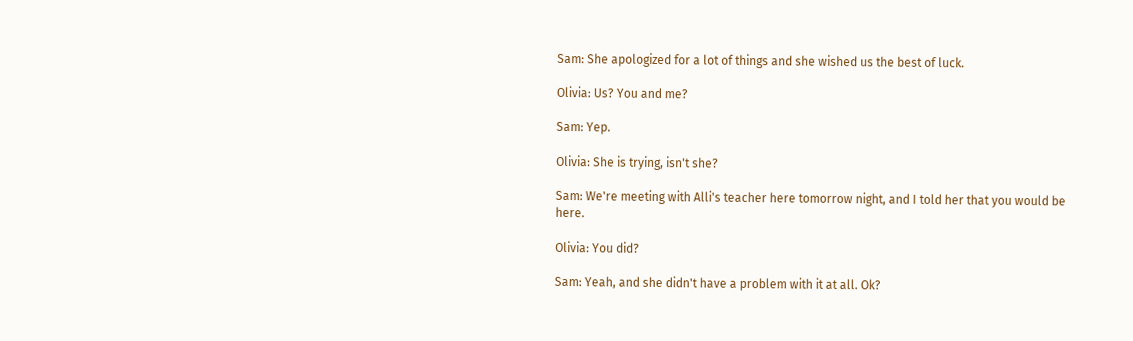Sam: She apologized for a lot of things and she wished us the best of luck.

Olivia: Us? You and me?

Sam: Yep.

Olivia: She is trying, isn't she?

Sam: We're meeting with Alli's teacher here tomorrow night, and I told her that you would be here.

Olivia: You did?

Sam: Yeah, and she didn't have a problem with it at all. Ok?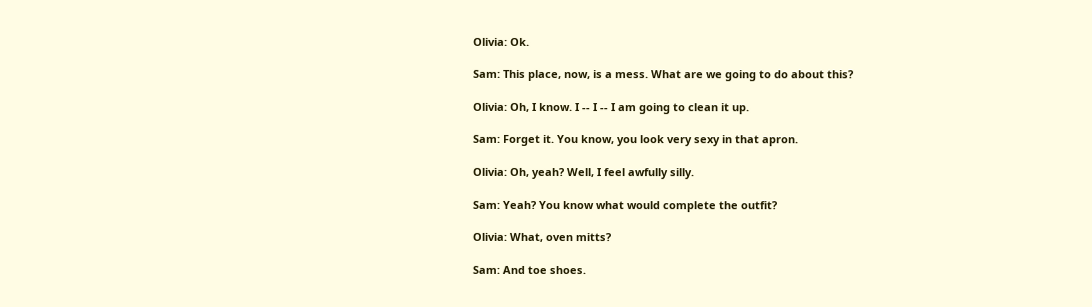Olivia: Ok.

Sam: This place, now, is a mess. What are we going to do about this?

Olivia: Oh, I know. I -- I -- I am going to clean it up.

Sam: Forget it. You know, you look very sexy in that apron.

Olivia: Oh, yeah? Well, I feel awfully silly.

Sam: Yeah? You know what would complete the outfit?

Olivia: What, oven mitts?

Sam: And toe shoes.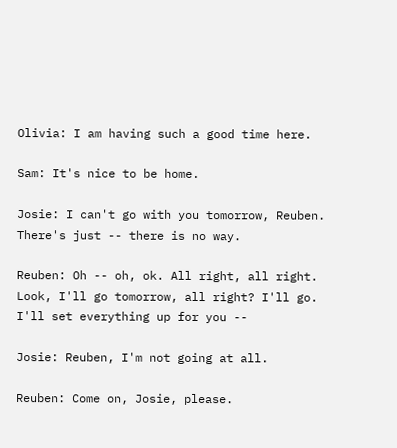Olivia: I am having such a good time here.

Sam: It's nice to be home.

Josie: I can't go with you tomorrow, Reuben. There's just -- there is no way.

Reuben: Oh -- oh, ok. All right, all right. Look, I'll go tomorrow, all right? I'll go. I'll set everything up for you --

Josie: Reuben, I'm not going at all.

Reuben: Come on, Josie, please.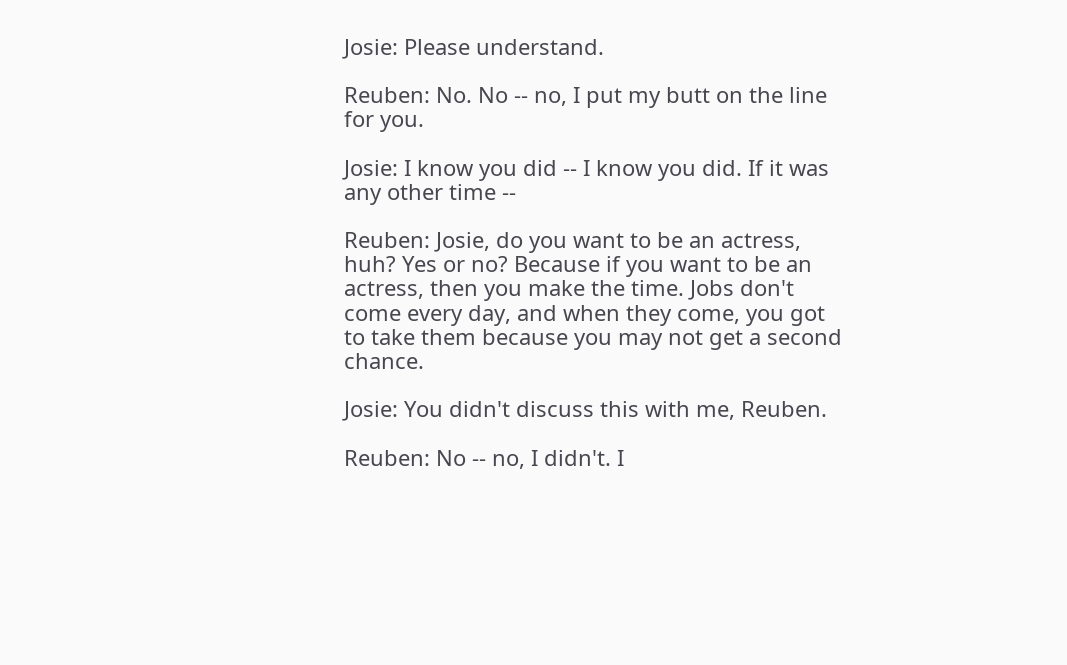Josie: Please understand.

Reuben: No. No -- no, I put my butt on the line for you.

Josie: I know you did -- I know you did. If it was any other time --

Reuben: Josie, do you want to be an actress, huh? Yes or no? Because if you want to be an actress, then you make the time. Jobs don't come every day, and when they come, you got to take them because you may not get a second chance.

Josie: You didn't discuss this with me, Reuben.

Reuben: No -- no, I didn't. I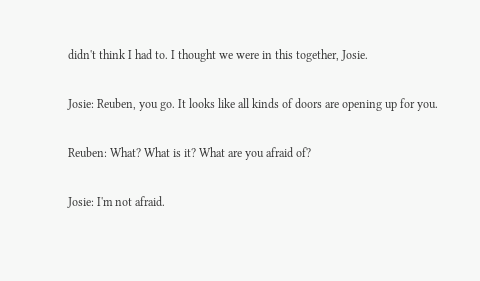didn't think I had to. I thought we were in this together, Josie.

Josie: Reuben, you go. It looks like all kinds of doors are opening up for you.

Reuben: What? What is it? What are you afraid of?

Josie: I'm not afraid.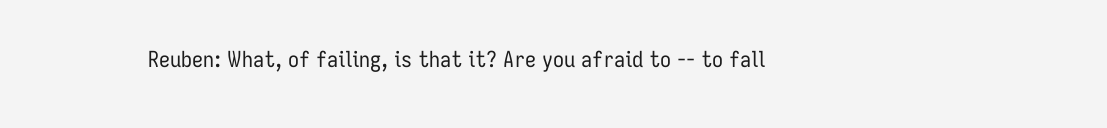Reuben: What, of failing, is that it? Are you afraid to -- to fall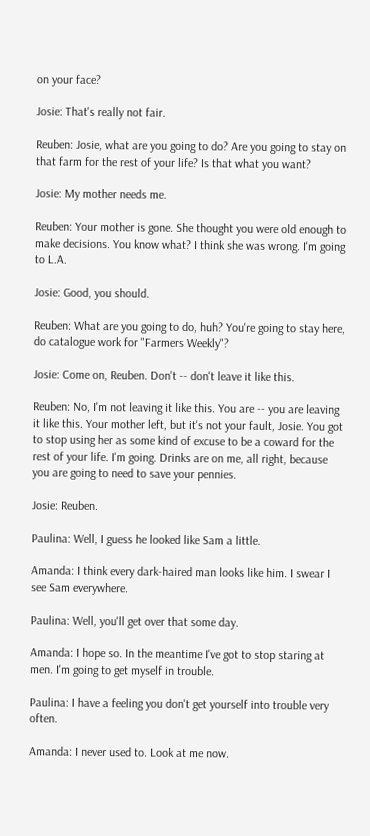on your face?

Josie: That's really not fair.

Reuben: Josie, what are you going to do? Are you going to stay on that farm for the rest of your life? Is that what you want?

Josie: My mother needs me.

Reuben: Your mother is gone. She thought you were old enough to make decisions. You know what? I think she was wrong. I'm going to L.A.

Josie: Good, you should.

Reuben: What are you going to do, huh? You're going to stay here, do catalogue work for "Farmers Weekly"?

Josie: Come on, Reuben. Don't -- don't leave it like this.

Reuben: No, I'm not leaving it like this. You are -- you are leaving it like this. Your mother left, but it's not your fault, Josie. You got to stop using her as some kind of excuse to be a coward for the rest of your life. I'm going. Drinks are on me, all right, because you are going to need to save your pennies.

Josie: Reuben.

Paulina: Well, I guess he looked like Sam a little.

Amanda: I think every dark-haired man looks like him. I swear I see Sam everywhere.

Paulina: Well, you'll get over that some day.

Amanda: I hope so. In the meantime I've got to stop staring at men. I'm going to get myself in trouble.

Paulina: I have a feeling you don't get yourself into trouble very often.

Amanda: I never used to. Look at me now.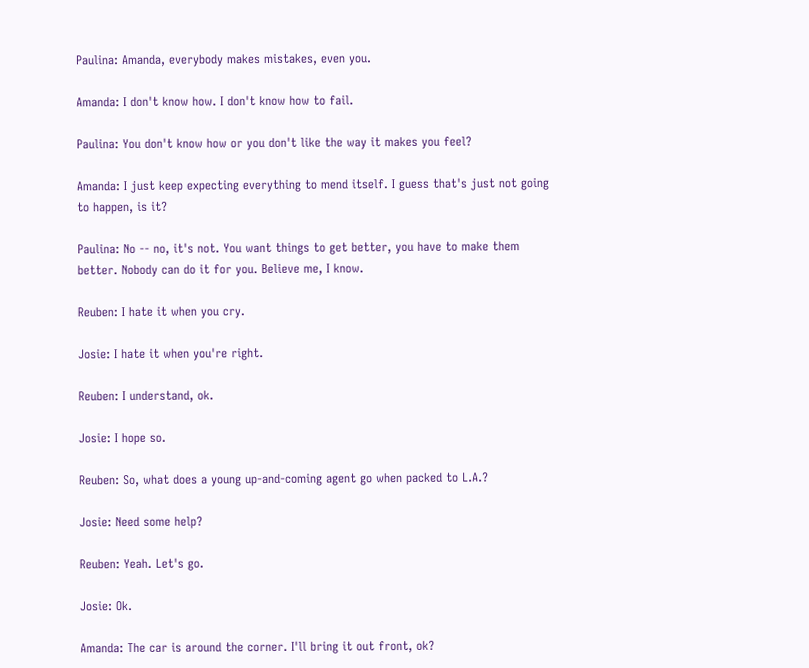Paulina: Amanda, everybody makes mistakes, even you.

Amanda: I don't know how. I don't know how to fail.

Paulina: You don't know how or you don't like the way it makes you feel?

Amanda: I just keep expecting everything to mend itself. I guess that's just not going to happen, is it?

Paulina: No -- no, it's not. You want things to get better, you have to make them better. Nobody can do it for you. Believe me, I know.

Reuben: I hate it when you cry.

Josie: I hate it when you're right.

Reuben: I understand, ok.

Josie: I hope so.

Reuben: So, what does a young up-and-coming agent go when packed to L.A.?

Josie: Need some help?

Reuben: Yeah. Let's go.

Josie: Ok.

Amanda: The car is around the corner. I'll bring it out front, ok?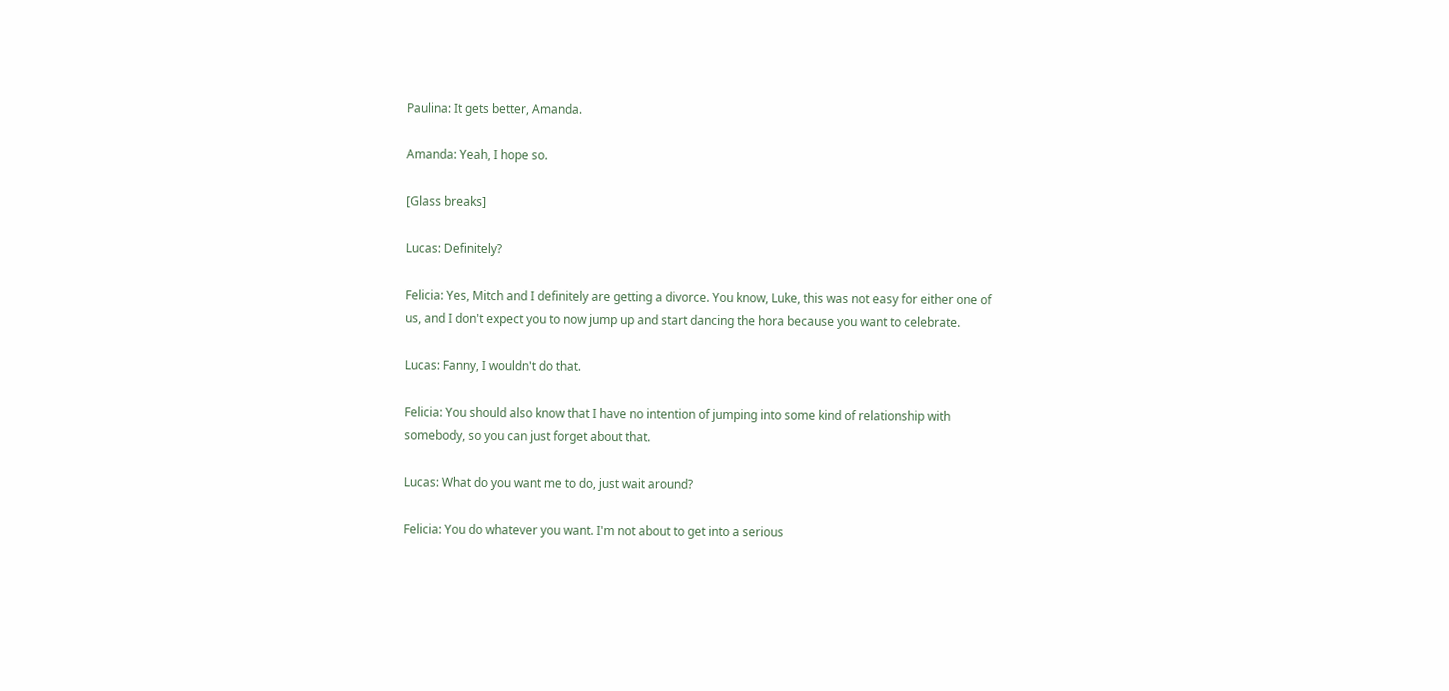Paulina: It gets better, Amanda.

Amanda: Yeah, I hope so.

[Glass breaks]

Lucas: Definitely?

Felicia: Yes, Mitch and I definitely are getting a divorce. You know, Luke, this was not easy for either one of us, and I don't expect you to now jump up and start dancing the hora because you want to celebrate.

Lucas: Fanny, I wouldn't do that.

Felicia: You should also know that I have no intention of jumping into some kind of relationship with somebody, so you can just forget about that.

Lucas: What do you want me to do, just wait around?

Felicia: You do whatever you want. I'm not about to get into a serious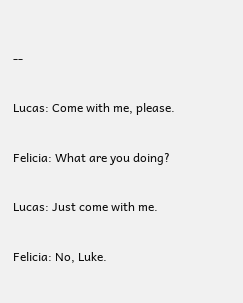--

Lucas: Come with me, please.

Felicia: What are you doing?

Lucas: Just come with me.

Felicia: No, Luke.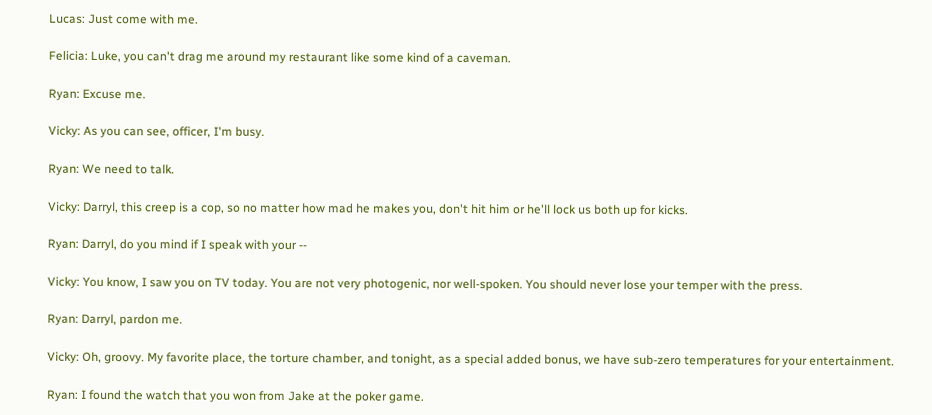Lucas: Just come with me.

Felicia: Luke, you can't drag me around my restaurant like some kind of a caveman.

Ryan: Excuse me.

Vicky: As you can see, officer, I'm busy.

Ryan: We need to talk.

Vicky: Darryl, this creep is a cop, so no matter how mad he makes you, don't hit him or he'll lock us both up for kicks.

Ryan: Darryl, do you mind if I speak with your --

Vicky: You know, I saw you on TV today. You are not very photogenic, nor well-spoken. You should never lose your temper with the press.

Ryan: Darryl, pardon me.

Vicky: Oh, groovy. My favorite place, the torture chamber, and tonight, as a special added bonus, we have sub-zero temperatures for your entertainment.

Ryan: I found the watch that you won from Jake at the poker game.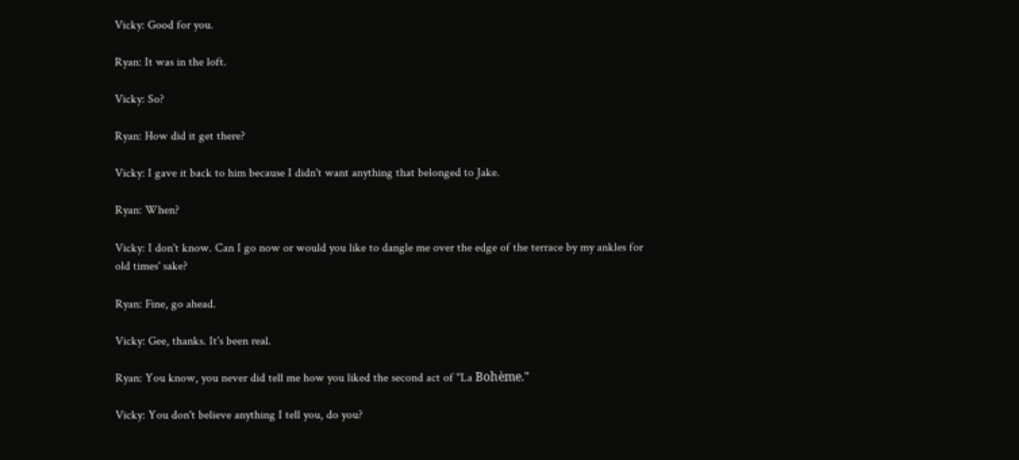Vicky: Good for you.

Ryan: It was in the loft.

Vicky: So?

Ryan: How did it get there?

Vicky: I gave it back to him because I didn't want anything that belonged to Jake.

Ryan: When?

Vicky: I don't know. Can I go now or would you like to dangle me over the edge of the terrace by my ankles for old times' sake?

Ryan: Fine, go ahead.

Vicky: Gee, thanks. It's been real.

Ryan: You know, you never did tell me how you liked the second act of "La Bohème."

Vicky: You don't believe anything I tell you, do you?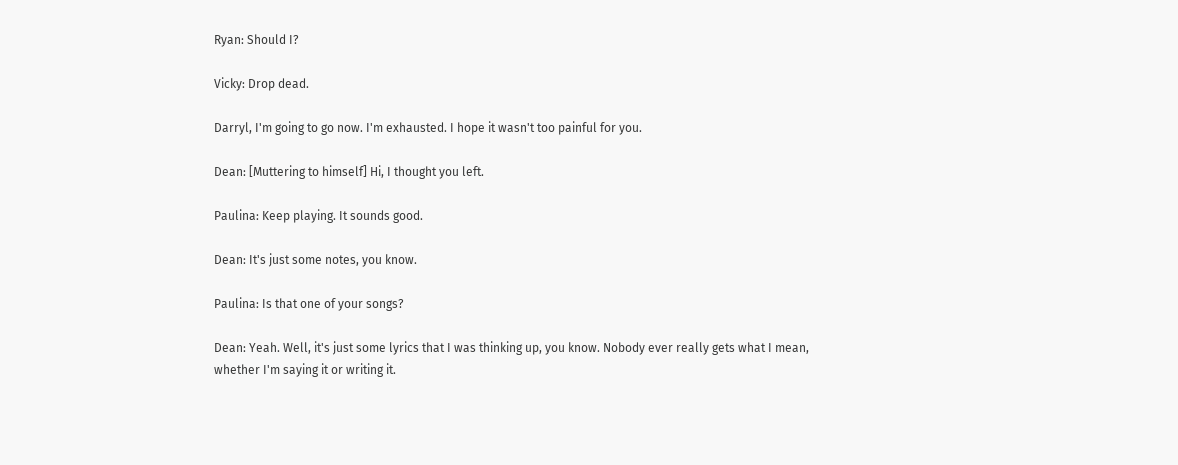Ryan: Should I?

Vicky: Drop dead.

Darryl, I'm going to go now. I'm exhausted. I hope it wasn't too painful for you.

Dean: [Muttering to himself] Hi, I thought you left.

Paulina: Keep playing. It sounds good.

Dean: It's just some notes, you know.

Paulina: Is that one of your songs?

Dean: Yeah. Well, it's just some lyrics that I was thinking up, you know. Nobody ever really gets what I mean, whether I'm saying it or writing it.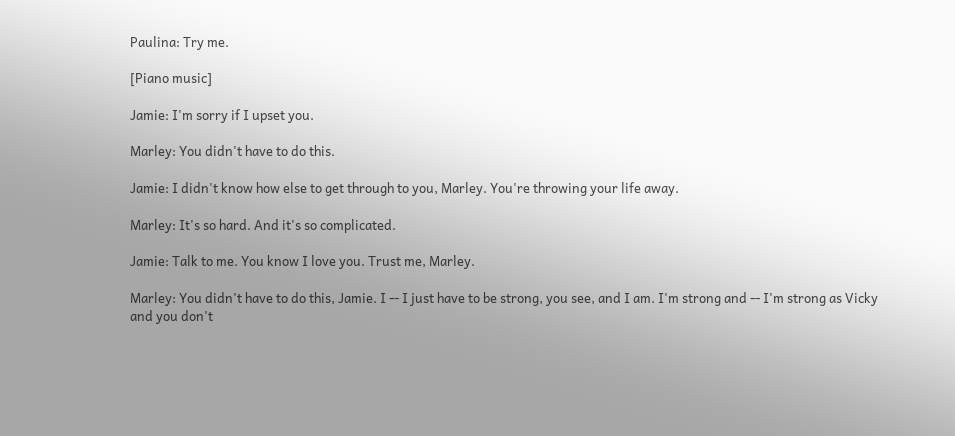Paulina: Try me.

[Piano music]

Jamie: I'm sorry if I upset you.

Marley: You didn't have to do this.

Jamie: I didn't know how else to get through to you, Marley. You're throwing your life away.

Marley: It's so hard. And it's so complicated.

Jamie: Talk to me. You know I love you. Trust me, Marley.

Marley: You didn't have to do this, Jamie. I -- I just have to be strong, you see, and I am. I'm strong and -- I'm strong as Vicky and you don't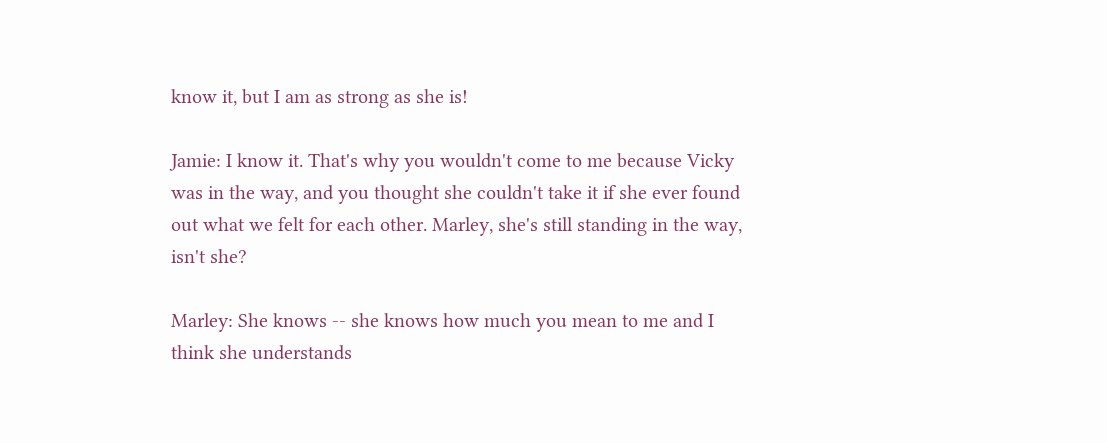know it, but I am as strong as she is!

Jamie: I know it. That's why you wouldn't come to me because Vicky was in the way, and you thought she couldn't take it if she ever found out what we felt for each other. Marley, she's still standing in the way, isn't she?

Marley: She knows -- she knows how much you mean to me and I think she understands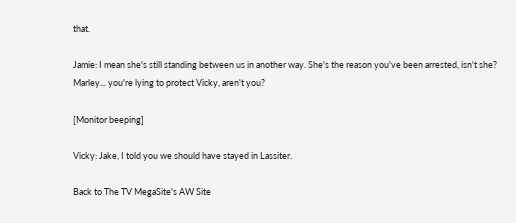that.

Jamie: I mean she's still standing between us in another way. She's the reason you've been arrested, isn't she? Marley... you're lying to protect Vicky, aren't you?

[Monitor beeping]

Vicky: Jake, I told you we should have stayed in Lassiter.

Back to The TV MegaSite's AW Site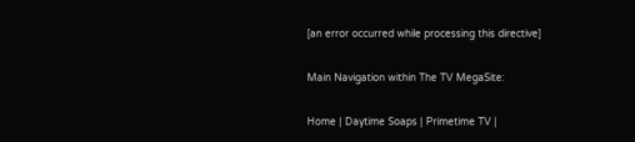[an error occurred while processing this directive]

Main Navigation within The TV MegaSite:

Home | Daytime Soaps | Primetime TV |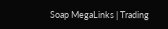Soap MegaLinks | Trading